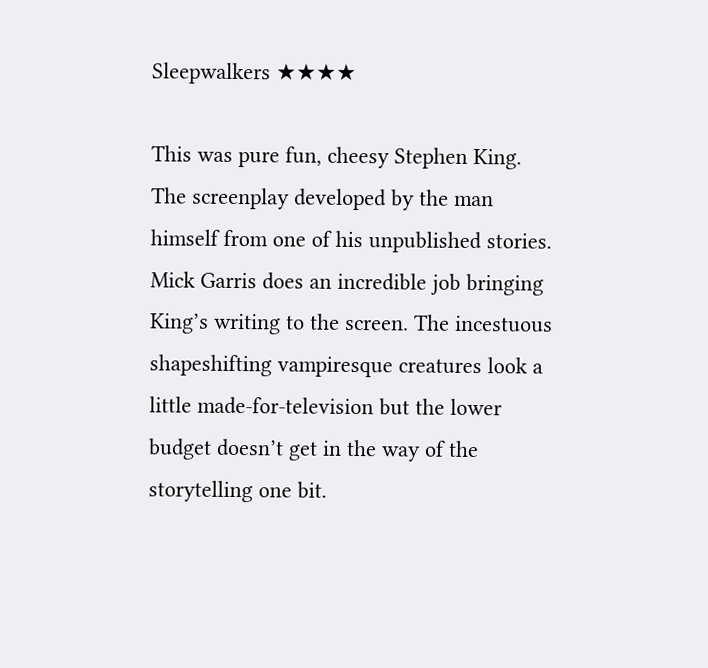Sleepwalkers ★★★★

This was pure fun, cheesy Stephen King. The screenplay developed by the man himself from one of his unpublished stories. Mick Garris does an incredible job bringing King’s writing to the screen. The incestuous shapeshifting vampiresque creatures look a little made-for-television but the lower budget doesn’t get in the way of the storytelling one bit.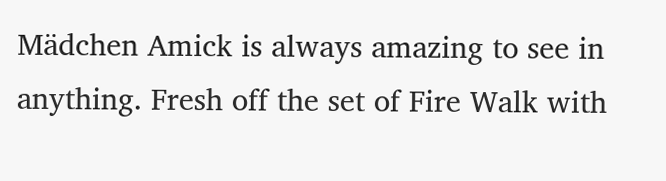Mädchen Amick is always amazing to see in anything. Fresh off the set of Fire Walk with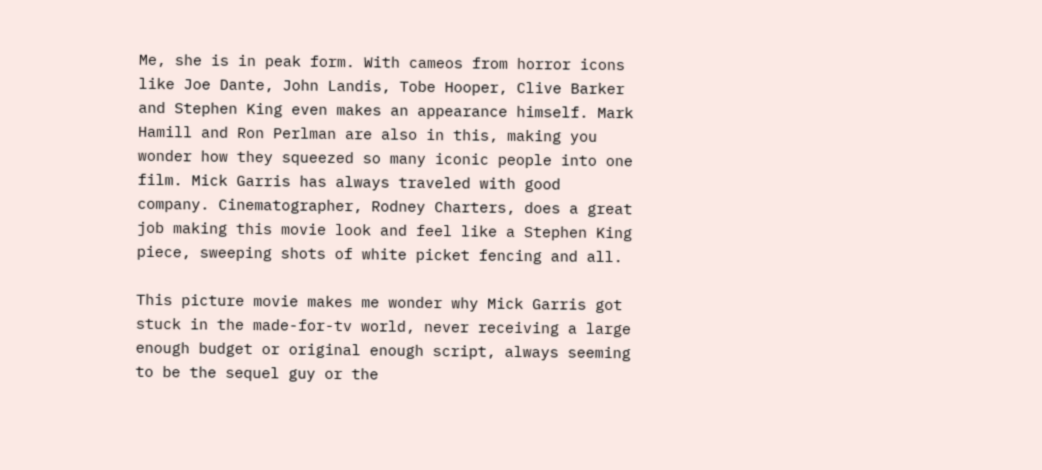Me, she is in peak form. With cameos from horror icons like Joe Dante, John Landis, Tobe Hooper, Clive Barker and Stephen King even makes an appearance himself. Mark Hamill and Ron Perlman are also in this, making you wonder how they squeezed so many iconic people into one film. Mick Garris has always traveled with good company. Cinematographer, Rodney Charters, does a great job making this movie look and feel like a Stephen King piece, sweeping shots of white picket fencing and all.

This picture movie makes me wonder why Mick Garris got stuck in the made-for-tv world, never receiving a large enough budget or original enough script, always seeming to be the sequel guy or the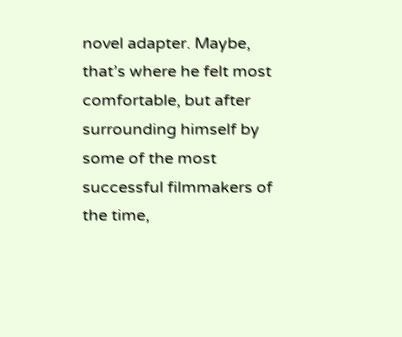novel adapter. Maybe, that’s where he felt most comfortable, but after surrounding himself by some of the most successful filmmakers of the time,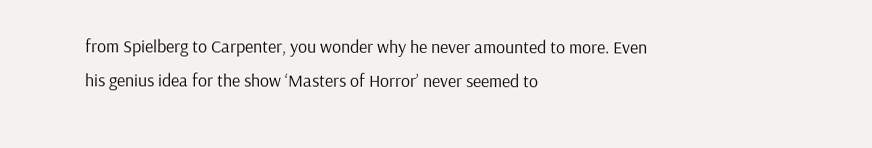from Spielberg to Carpenter, you wonder why he never amounted to more. Even his genius idea for the show ‘Masters of Horror’ never seemed to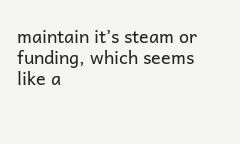maintain it’s steam or funding, which seems like a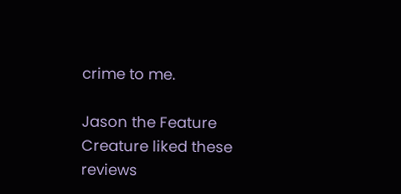crime to me.

Jason the Feature Creature liked these reviews